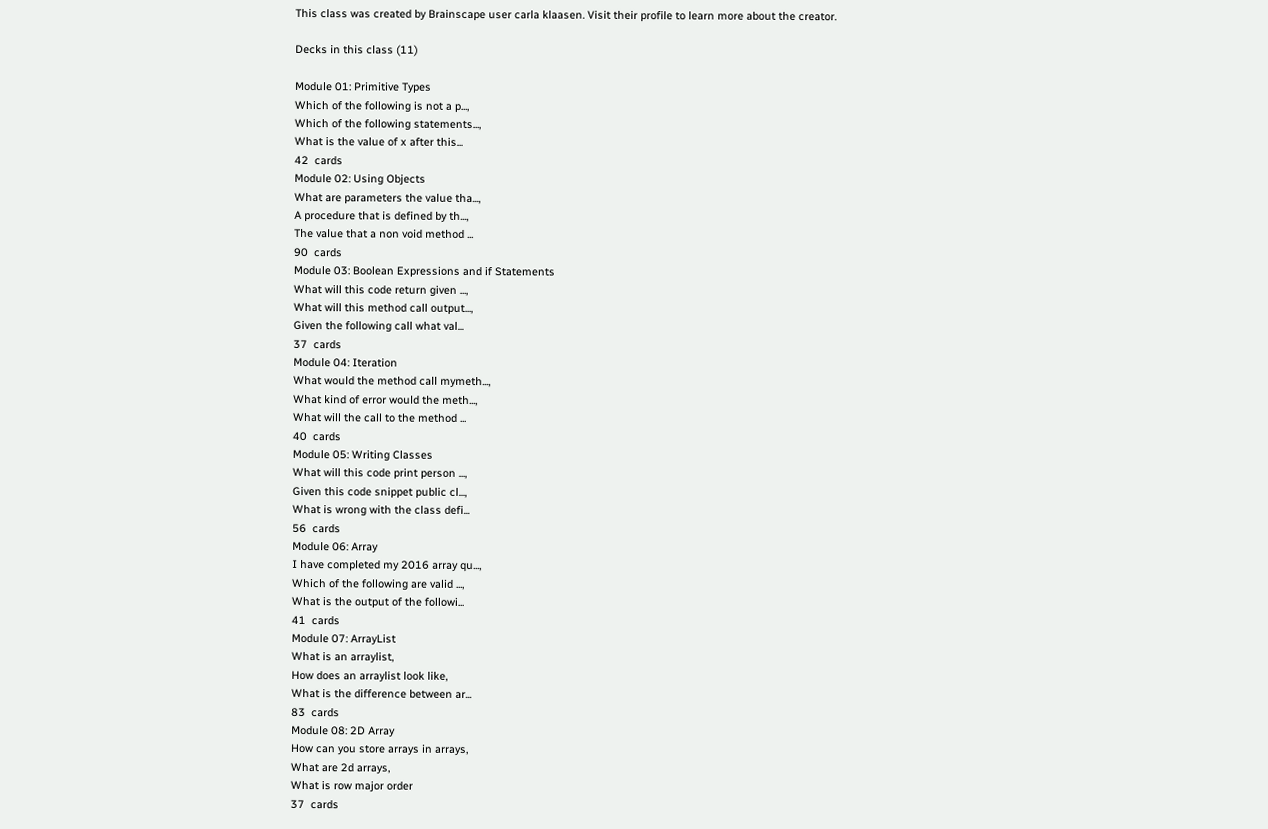This class was created by Brainscape user carla klaasen. Visit their profile to learn more about the creator.

Decks in this class (11)

Module 01: Primitive Types
Which of the following is not a p...,
Which of the following statements...,
What is the value of x after this...
42  cards
Module 02: Using Objects
What are parameters the value tha...,
A procedure that is defined by th...,
The value that a non void method ...
90  cards
Module 03: Boolean Expressions and if Statements
What will this code return given ...,
What will this method call output...,
Given the following call what val...
37  cards
Module 04: Iteration
What would the method call mymeth...,
What kind of error would the meth...,
What will the call to the method ...
40  cards
Module 05: Writing Classes
What will this code print person ...,
Given this code snippet public cl...,
What is wrong with the class defi...
56  cards
Module 06: Array
I have completed my 2016 array qu...,
Which of the following are valid ...,
What is the output of the followi...
41  cards
Module 07: ArrayList
What is an arraylist,
How does an arraylist look like,
What is the difference between ar...
83  cards
Module 08: 2D Array
How can you store arrays in arrays,
What are 2d arrays,
What is row major order
37  cards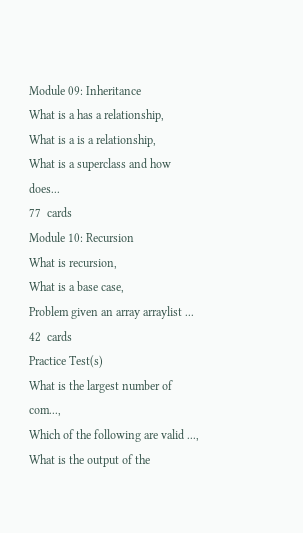Module 09: Inheritance
What is a has a relationship,
What is a is a relationship,
What is a superclass and how does...
77  cards
Module 10: Recursion
What is recursion,
What is a base case,
Problem given an array arraylist ...
42  cards
Practice Test(s)
What is the largest number of com...,
Which of the following are valid ...,
What is the output of the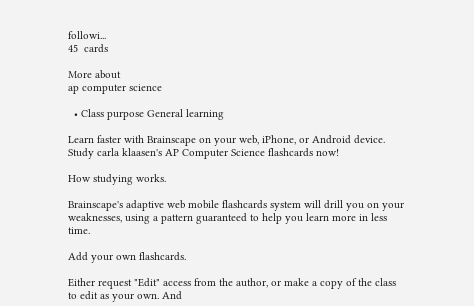followi...
45  cards

More about
ap computer science

  • Class purpose General learning

Learn faster with Brainscape on your web, iPhone, or Android device. Study carla klaasen's AP Computer Science flashcards now!

How studying works.

Brainscape's adaptive web mobile flashcards system will drill you on your weaknesses, using a pattern guaranteed to help you learn more in less time.

Add your own flashcards.

Either request "Edit" access from the author, or make a copy of the class to edit as your own. And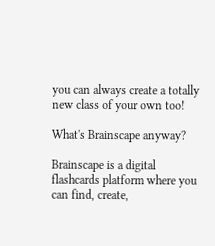you can always create a totally new class of your own too!

What's Brainscape anyway?

Brainscape is a digital flashcards platform where you can find, create,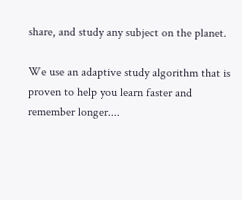share, and study any subject on the planet.

We use an adaptive study algorithm that is proven to help you learn faster and remember longer....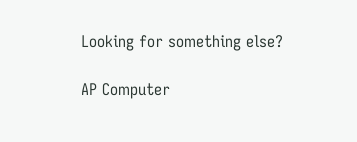Looking for something else?

AP Computer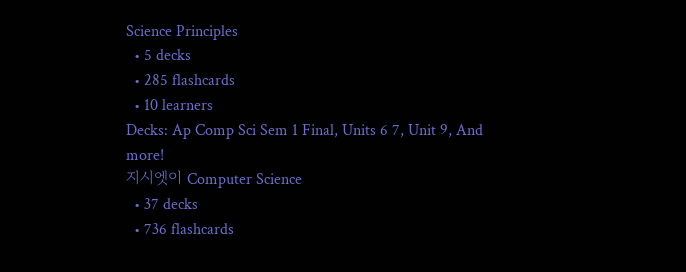Science Principles
  • 5 decks
  • 285 flashcards
  • 10 learners
Decks: Ap Comp Sci Sem 1 Final, Units 6 7, Unit 9, And more!
지시엣이 Computer Science
  • 37 decks
  • 736 flashcards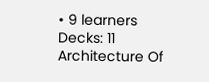• 9 learners
Decks: 11 Architecture Of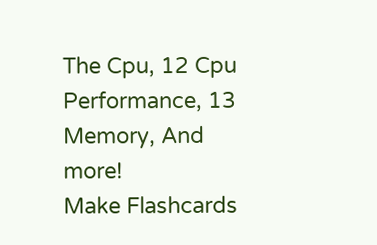The Cpu, 12 Cpu Performance, 13 Memory, And more!
Make Flashcards